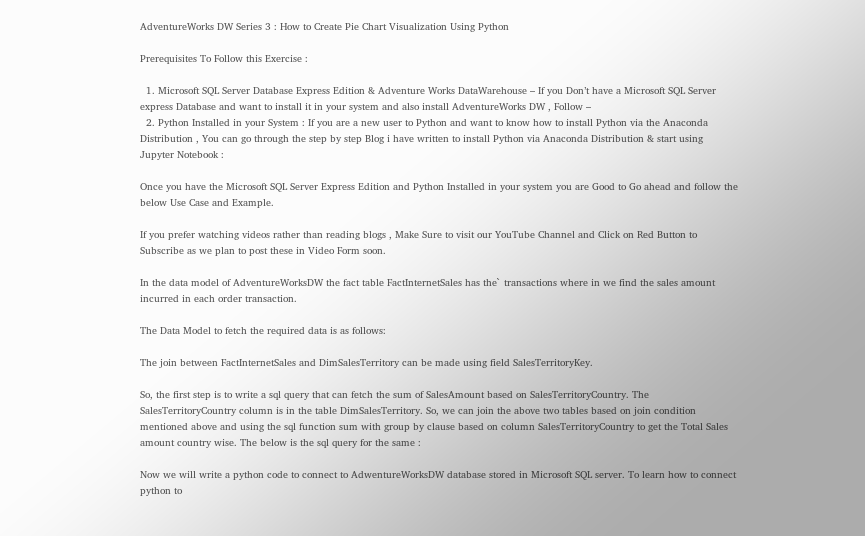AdventureWorks DW Series 3 : How to Create Pie Chart Visualization Using Python

Prerequisites To Follow this Exercise :

  1. Microsoft SQL Server Database Express Edition & Adventure Works DataWarehouse – If you Don’t have a Microsoft SQL Server express Database and want to install it in your system and also install AdventureWorks DW , Follow –
  2. Python Installed in your System : If you are a new user to Python and want to know how to install Python via the Anaconda Distribution , You can go through the step by step Blog i have written to install Python via Anaconda Distribution & start using Jupyter Notebook :

Once you have the Microsoft SQL Server Express Edition and Python Installed in your system you are Good to Go ahead and follow the below Use Case and Example.

If you prefer watching videos rather than reading blogs , Make Sure to visit our YouTube Channel and Click on Red Button to Subscribe as we plan to post these in Video Form soon.

In the data model of AdventureWorksDW the fact table FactInternetSales has the` transactions where in we find the sales amount incurred in each order transaction.

The Data Model to fetch the required data is as follows:

The join between FactInternetSales and DimSalesTerritory can be made using field SalesTerritoryKey.

So, the first step is to write a sql query that can fetch the sum of SalesAmount based on SalesTerritoryCountry. The SalesTerritoryCountry column is in the table DimSalesTerritory. So, we can join the above two tables based on join condition mentioned above and using the sql function sum with group by clause based on column SalesTerritoryCountry to get the Total Sales amount country wise. The below is the sql query for the same :

Now we will write a python code to connect to AdwentureWorksDW database stored in Microsoft SQL server. To learn how to connect python to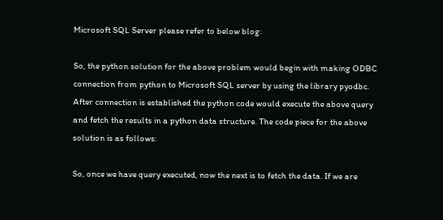Microsoft SQL Server please refer to below blog:

So, the python solution for the above problem would begin with making ODBC connection from python to Microsoft SQL server by using the library pyodbc. After connection is established the python code would execute the above query and fetch the results in a python data structure. The code piece for the above solution is as follows:

So, once we have query executed, now the next is to fetch the data. If we are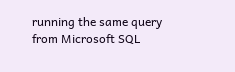running the same query from Microsoft SQL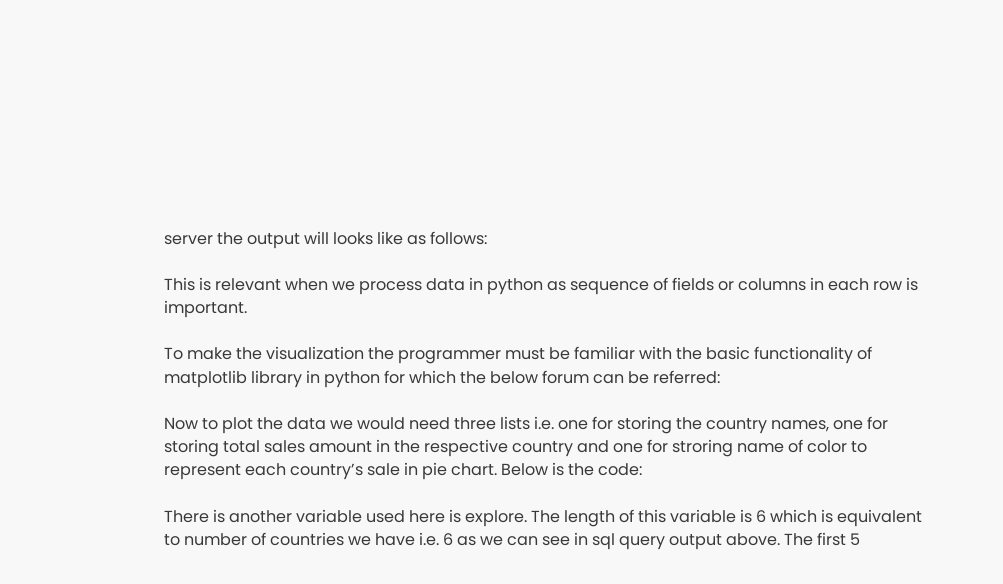server the output will looks like as follows:

This is relevant when we process data in python as sequence of fields or columns in each row is important.

To make the visualization the programmer must be familiar with the basic functionality of matplotlib library in python for which the below forum can be referred:

Now to plot the data we would need three lists i.e. one for storing the country names, one for storing total sales amount in the respective country and one for stroring name of color to represent each country’s sale in pie chart. Below is the code:

There is another variable used here is explore. The length of this variable is 6 which is equivalent to number of countries we have i.e. 6 as we can see in sql query output above. The first 5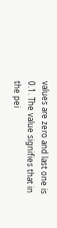values are zero and last one is 0.1. The value signifies that in the pei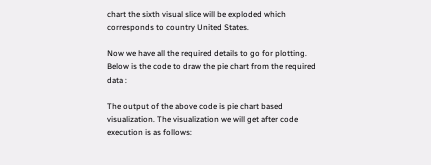chart the sixth visual slice will be exploded which corresponds to country United States.

Now we have all the required details to go for plotting. Below is the code to draw the pie chart from the required data :

The output of the above code is pie chart based visualization. The visualization we will get after code execution is as follows: